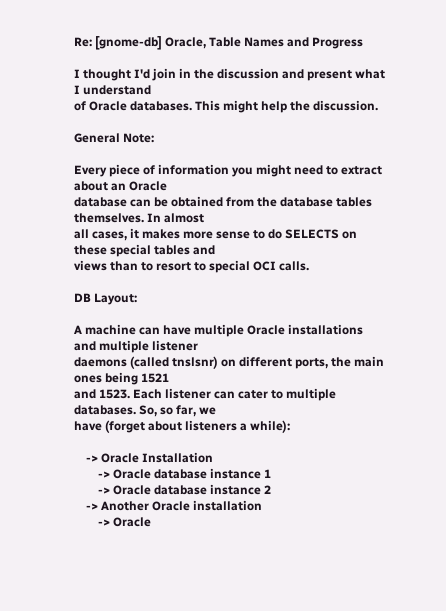Re: [gnome-db] Oracle, Table Names and Progress

I thought I'd join in the discussion and present what I understand
of Oracle databases. This might help the discussion.

General Note:

Every piece of information you might need to extract about an Oracle
database can be obtained from the database tables themselves. In almost
all cases, it makes more sense to do SELECTS on these special tables and
views than to resort to special OCI calls.

DB Layout:

A machine can have multiple Oracle installations and multiple listener
daemons (called tnslsnr) on different ports, the main ones being 1521
and 1523. Each listener can cater to multiple databases. So, so far, we
have (forget about listeners a while):

    -> Oracle Installation
        -> Oracle database instance 1
        -> Oracle database instance 2
    -> Another Oracle installation
        -> Oracle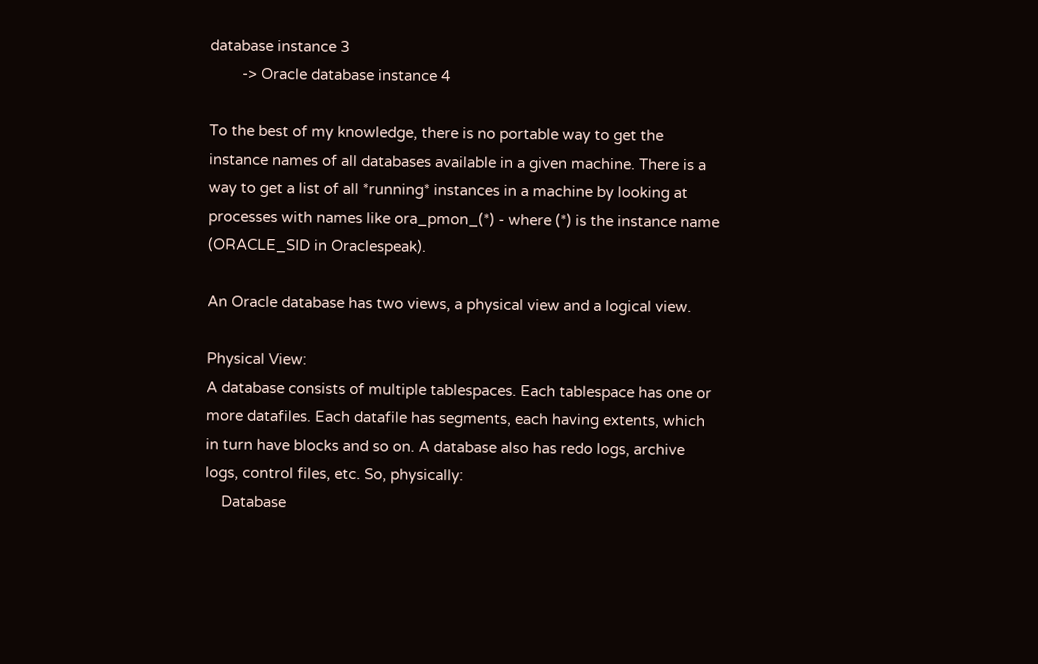database instance 3
        -> Oracle database instance 4

To the best of my knowledge, there is no portable way to get the
instance names of all databases available in a given machine. There is a
way to get a list of all *running* instances in a machine by looking at
processes with names like ora_pmon_(*) - where (*) is the instance name
(ORACLE_SID in Oraclespeak).

An Oracle database has two views, a physical view and a logical view.

Physical View:
A database consists of multiple tablespaces. Each tablespace has one or
more datafiles. Each datafile has segments, each having extents, which
in turn have blocks and so on. A database also has redo logs, archive
logs, control files, etc. So, physically:
    Database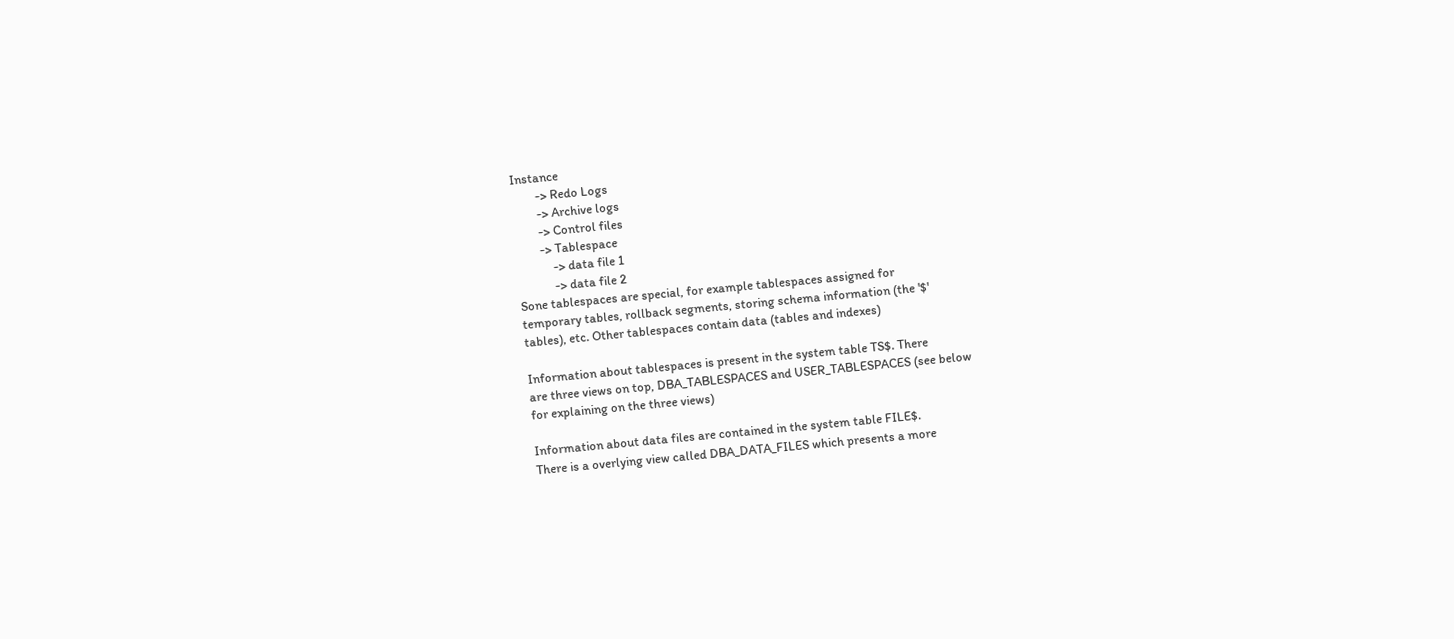Instance
        -> Redo Logs
        -> Archive logs
        -> Control files
        -> Tablespace
            -> data file 1
            -> data file 2
Sone tablespaces are special, for example tablespaces assigned for
temporary tables, rollback segments, storing schema information (the '$'
tables), etc. Other tablespaces contain data (tables and indexes)

Information about tablespaces is present in the system table TS$. There
are three views on top, DBA_TABLESPACES and USER_TABLESPACES (see below
for explaining on the three views)

Information about data files are contained in the system table FILE$.
There is a overlying view called DBA_DATA_FILES which presents a more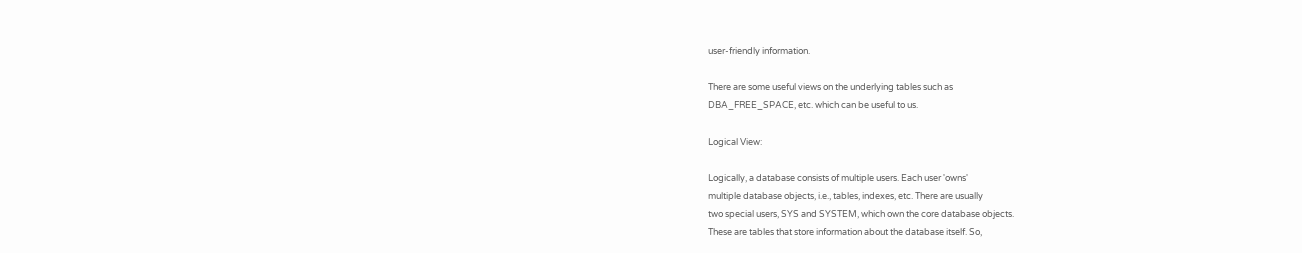user-friendly information.

There are some useful views on the underlying tables such as
DBA_FREE_SPACE, etc. which can be useful to us.

Logical View:

Logically, a database consists of multiple users. Each user 'owns'
multiple database objects, i.e., tables, indexes, etc. There are usually
two special users, SYS and SYSTEM, which own the core database objects.
These are tables that store information about the database itself. So,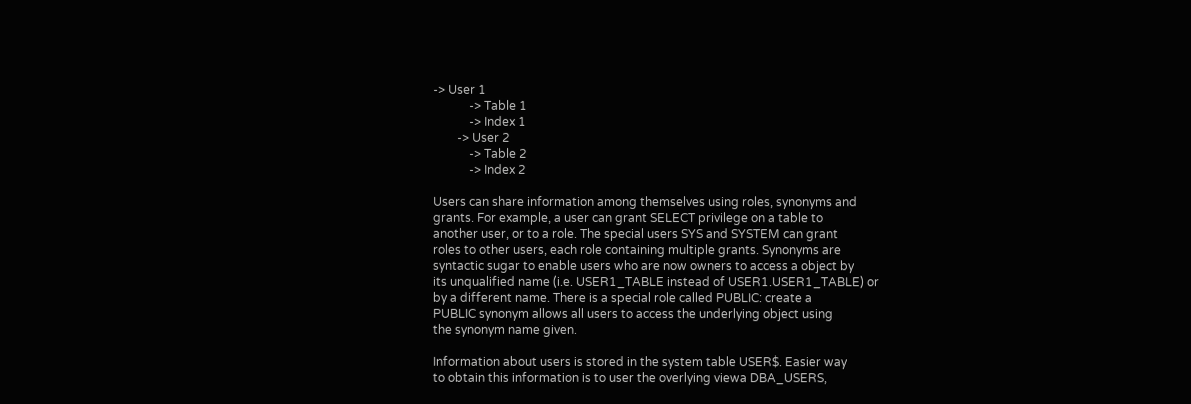-> User 1
            -> Table 1
            -> Index 1
        -> User 2
            -> Table 2
            -> Index 2

Users can share information among themselves using roles, synonyms and
grants. For example, a user can grant SELECT privilege on a table to
another user, or to a role. The special users SYS and SYSTEM can grant
roles to other users, each role containing multiple grants. Synonyms are
syntactic sugar to enable users who are now owners to access a object by
its unqualified name (i.e. USER1_TABLE instead of USER1.USER1_TABLE) or
by a different name. There is a special role called PUBLIC: create a
PUBLIC synonym allows all users to access the underlying object using
the synonym name given.

Information about users is stored in the system table USER$. Easier way
to obtain this information is to user the overlying viewa DBA_USERS,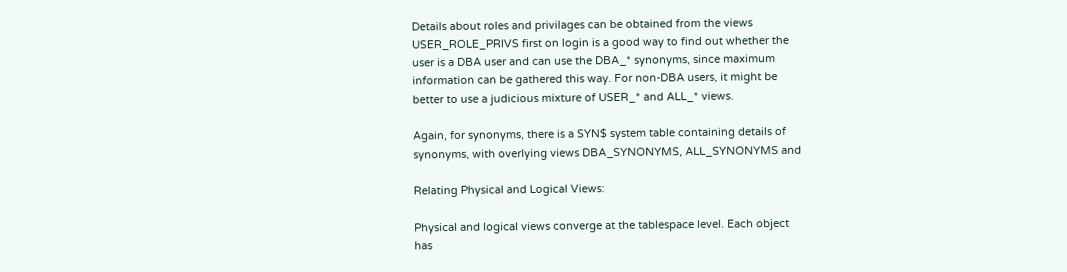Details about roles and privilages can be obtained from the views
USER_ROLE_PRIVS first on login is a good way to find out whether the
user is a DBA user and can use the DBA_* synonyms, since maximum
information can be gathered this way. For non-DBA users, it might be
better to use a judicious mixture of USER_* and ALL_* views.

Again, for synonyms, there is a SYN$ system table containing details of
synonyms, with overlying views DBA_SYNONYMS, ALL_SYNONYMS and

Relating Physical and Logical Views:

Physical and logical views converge at the tablespace level. Each object
has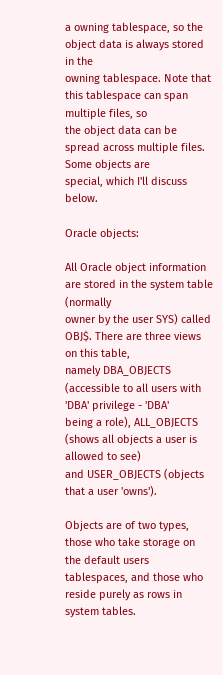a owning tablespace, so the object data is always stored in the
owning tablespace. Note that this tablespace can span multiple files, so
the object data can be spread across multiple files. Some objects are
special, which I'll discuss below.

Oracle objects:

All Oracle object information are stored in the system table (normally
owner by the user SYS) called OBJ$. There are three views on this table,
namely DBA_OBJECTS (accessible to all users with 'DBA' privilege - 'DBA'
being a role), ALL_OBJECTS (shows all objects a user is allowed to see)
and USER_OBJECTS (objects that a user 'owns').

Objects are of two types, those who take storage on the default users
tablespaces, and those who reside purely as rows in system tables.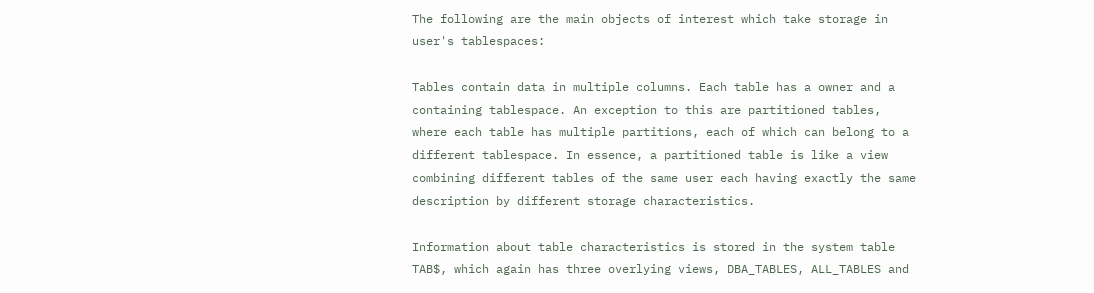The following are the main objects of interest which take storage in
user's tablespaces:

Tables contain data in multiple columns. Each table has a owner and a
containing tablespace. An exception to this are partitioned tables,
where each table has multiple partitions, each of which can belong to a
different tablespace. In essence, a partitioned table is like a view
combining different tables of the same user each having exactly the same
description by different storage characteristics.

Information about table characteristics is stored in the system table
TAB$, which again has three overlying views, DBA_TABLES, ALL_TABLES and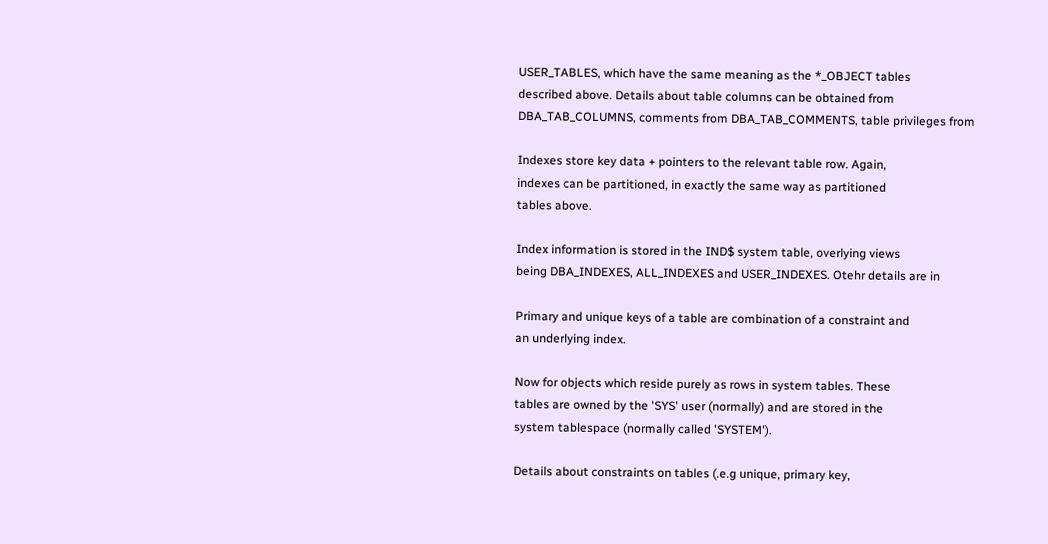USER_TABLES, which have the same meaning as the *_OBJECT tables
described above. Details about table columns can be obtained from
DBA_TAB_COLUMNS, comments from DBA_TAB_COMMENTS, table privileges from

Indexes store key data + pointers to the relevant table row. Again,
indexes can be partitioned, in exactly the same way as partitioned
tables above.

Index information is stored in the IND$ system table, overlying views
being DBA_INDEXES, ALL_INDEXES and USER_INDEXES. Otehr details are in

Primary and unique keys of a table are combination of a constraint and
an underlying index.

Now for objects which reside purely as rows in system tables. These
tables are owned by the 'SYS' user (normally) and are stored in the
system tablespace (normally called 'SYSTEM').

Details about constraints on tables (.e.g unique, primary key,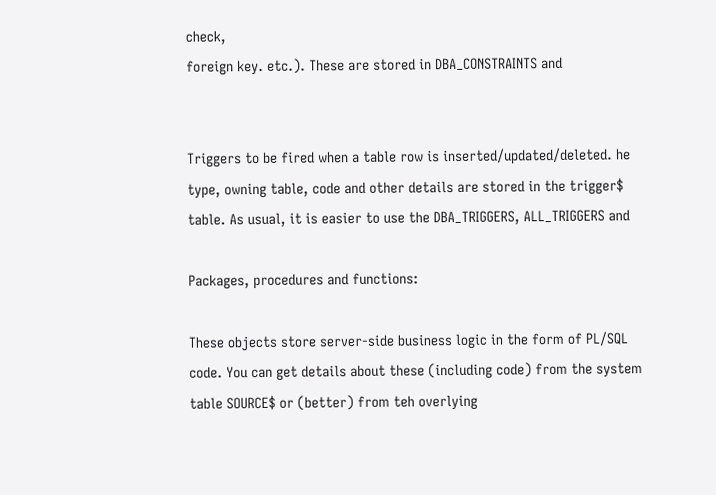check,
foreign key. etc.). These are stored in DBA_CONSTRAINTS and


Triggers to be fired when a table row is inserted/updated/deleted. he
type, owning table, code and other details are stored in the trigger$
table. As usual, it is easier to use the DBA_TRIGGERS, ALL_TRIGGERS and

Packages, procedures and functions:

These objects store server-side business logic in the form of PL/SQL
code. You can get details about these (including code) from the system
table SOURCE$ or (better) from teh overlying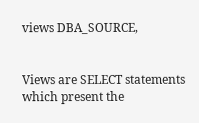views DBA_SOURCE,


Views are SELECT statements which present the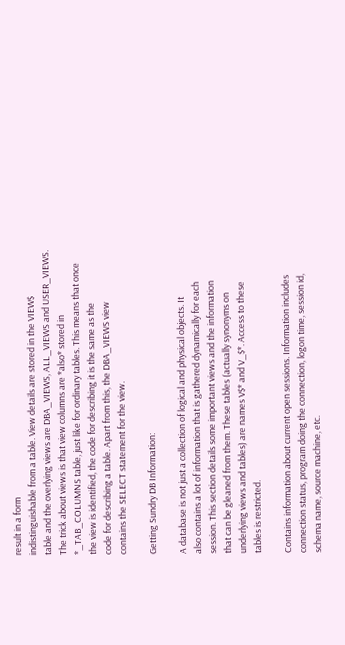result in a form
indistinguishable from a table. View details are stored in the VIEW$
table and the overlying views are DBA_VIEWS, ALL_VIEWS and USER_VIEWS.
The trick about views is that view columns are *also* stored in
*_TAB_COLUMNS table, just like for ordinary tables. This means that once
the view is identified, the code for describing it is the same as the
code for describing a table. Apart from this, the DBA_VIEWS view
contains the SELECT statement for the view.

Getting Sundry DB Information:

A database is not just a collection of logical and physical objects. It
also contains a lot of information that is gathered dynamically for each
session. This section details some important views and the information
that can be gleaned from them. These tables (actually synonyms on
underlying views and tables) are names V$* and V_$*. Access to these
tables is restricted.

Contains information about current open sessions. Information includes
connection status, program doing the connection, logon time, session id,
schema name, source machine, etc.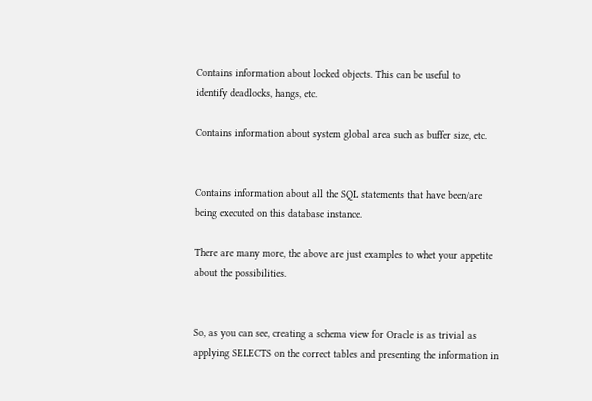Contains information about locked objects. This can be useful to
identify deadlocks, hangs, etc.

Contains information about system global area such as buffer size, etc.


Contains information about all the SQL statements that have been/are
being executed on this database instance.

There are many more, the above are just examples to whet your appetite
about the possibilities.


So, as you can see, creating a schema view for Oracle is as trivial as
applying SELECTS on the correct tables and presenting the information in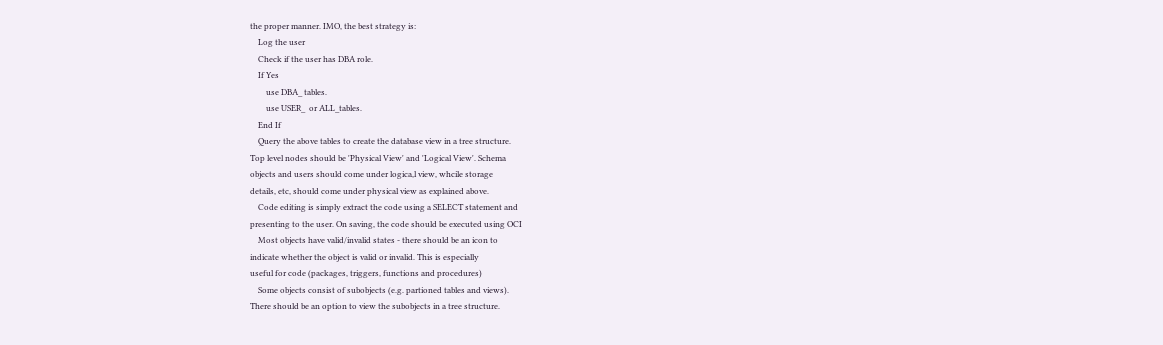the proper manner. IMO, the best strategy is:
    Log the user
    Check if the user has DBA role.
    If Yes
        use DBA_ tables.
        use USER_  or ALL_tables.
    End If
    Query the above tables to create the database view in a tree structure.
Top level nodes should be 'Physical View' and 'Logical View'. Schema
objects and users should come under logica,l view, whcile storage
details, etc, should come under physical view as explained above.
    Code editing is simply extract the code using a SELECT statement and
presenting to the user. On saving, the code should be executed using OCI
    Most objects have valid/invalid states - there should be an icon to
indicate whether the object is valid or invalid. This is especially
useful for code (packages, triggers, functions and procedures)
    Some objects consist of subobjects (e.g. partioned tables and views).
There should be an option to view the subobjects in a tree structure.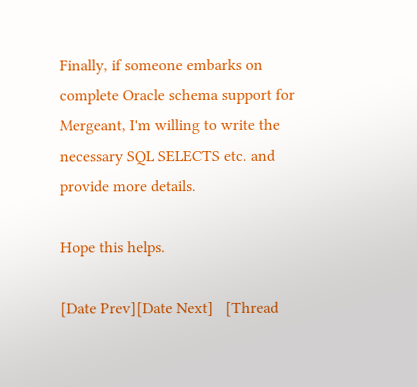Finally, if someone embarks on complete Oracle schema support for
Mergeant, I'm willing to write the necessary SQL SELECTS etc. and
provide more details.

Hope this helps.

[Date Prev][Date Next]   [Thread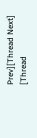Prev][Thread Next]   [Thread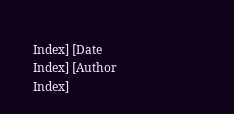Index] [Date Index] [Author Index]